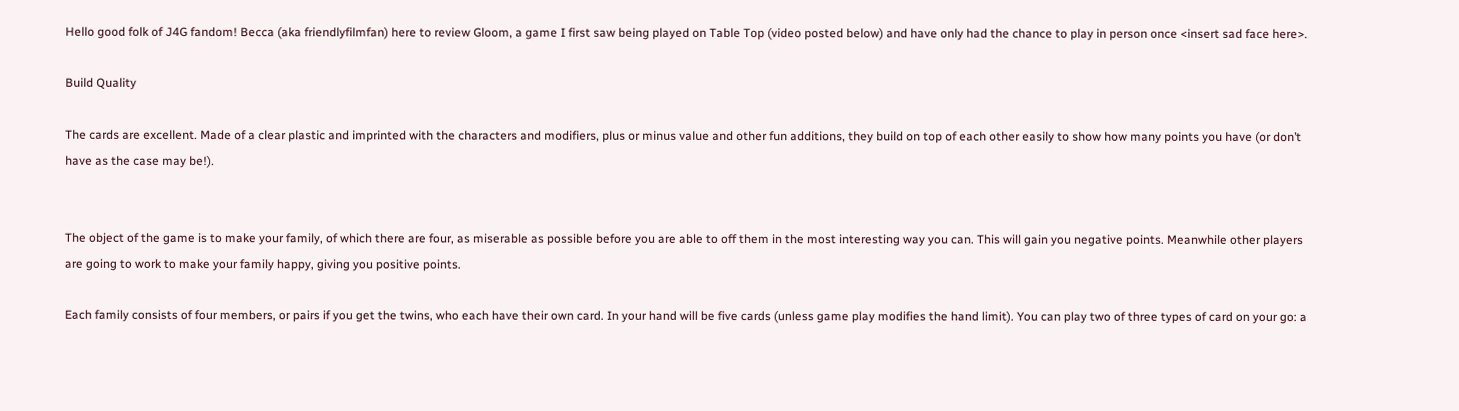Hello good folk of J4G fandom! Becca (aka friendlyfilmfan) here to review Gloom, a game I first saw being played on Table Top (video posted below) and have only had the chance to play in person once <insert sad face here>.

Build Quality

The cards are excellent. Made of a clear plastic and imprinted with the characters and modifiers, plus or minus value and other fun additions, they build on top of each other easily to show how many points you have (or don’t have as the case may be!).


The object of the game is to make your family, of which there are four, as miserable as possible before you are able to off them in the most interesting way you can. This will gain you negative points. Meanwhile other players are going to work to make your family happy, giving you positive points.

Each family consists of four members, or pairs if you get the twins, who each have their own card. In your hand will be five cards (unless game play modifies the hand limit). You can play two of three types of card on your go: a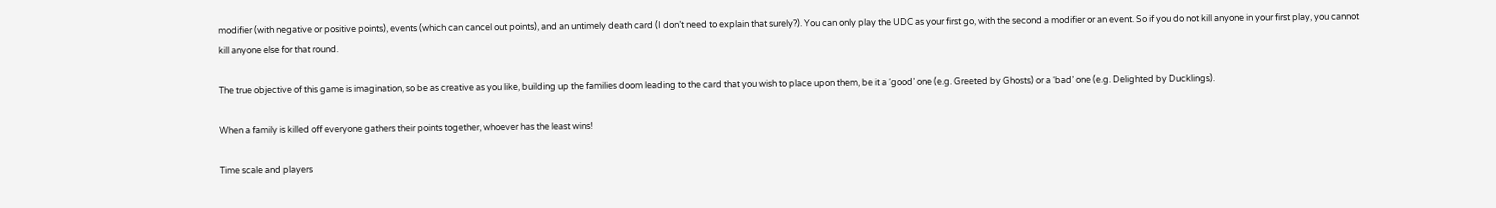modifier (with negative or positive points), events (which can cancel out points), and an untimely death card (I don’t need to explain that surely?). You can only play the UDC as your first go, with the second a modifier or an event. So if you do not kill anyone in your first play, you cannot kill anyone else for that round.

The true objective of this game is imagination, so be as creative as you like, building up the families doom leading to the card that you wish to place upon them, be it a ‘good’ one (e.g. Greeted by Ghosts) or a ‘bad’ one (e.g. Delighted by Ducklings).

When a family is killed off everyone gathers their points together, whoever has the least wins!

Time scale and players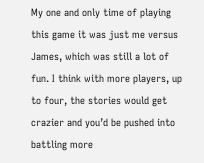My one and only time of playing this game it was just me versus James, which was still a lot of fun. I think with more players, up to four, the stories would get crazier and you’d be pushed into battling more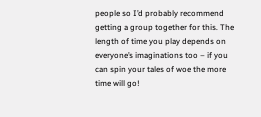people so I’d probably recommend getting a group together for this. The length of time you play depends on everyone’s imaginations too – if you can spin your tales of woe the more time will go!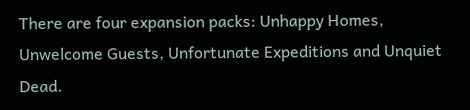There are four expansion packs: Unhappy Homes, Unwelcome Guests, Unfortunate Expeditions and Unquiet Dead.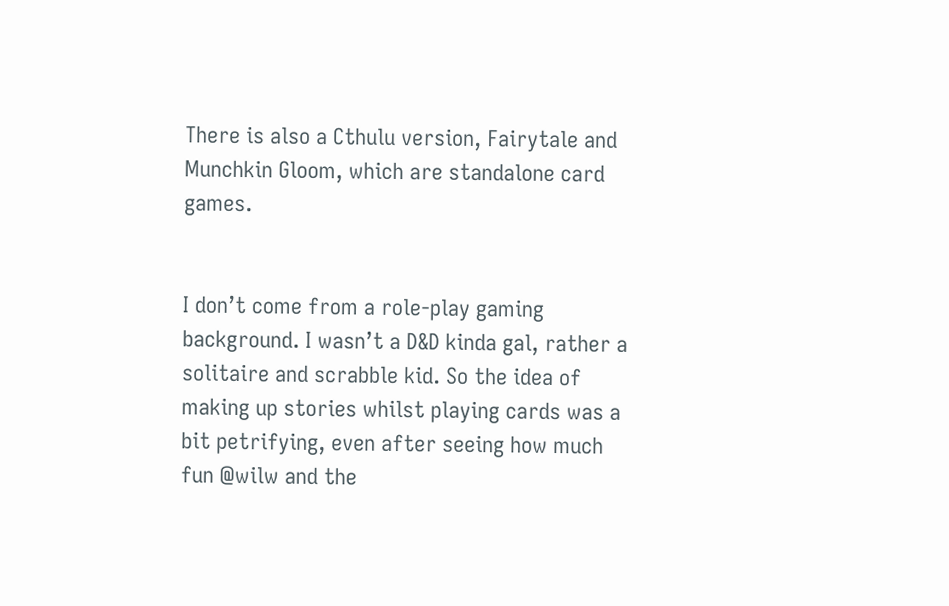There is also a Cthulu version, Fairytale and Munchkin Gloom, which are standalone card games.


I don’t come from a role-play gaming background. I wasn’t a D&D kinda gal, rather a solitaire and scrabble kid. So the idea of making up stories whilst playing cards was a bit petrifying, even after seeing how much fun @wilw and the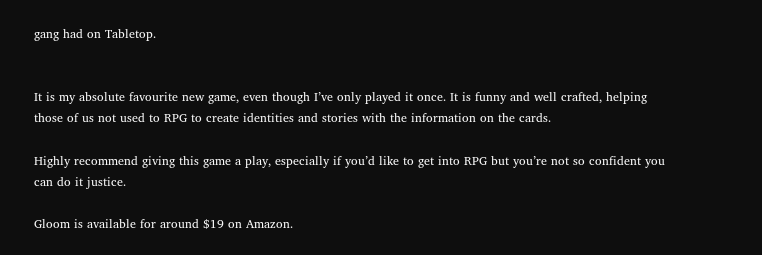gang had on Tabletop.


It is my absolute favourite new game, even though I’ve only played it once. It is funny and well crafted, helping those of us not used to RPG to create identities and stories with the information on the cards.

Highly recommend giving this game a play, especially if you’d like to get into RPG but you’re not so confident you can do it justice.

Gloom is available for around $19 on Amazon.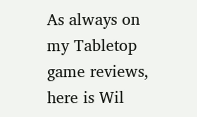As always on my Tabletop game reviews, here is Wil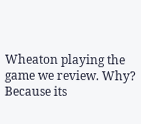Wheaton playing the game we review. Why? Because its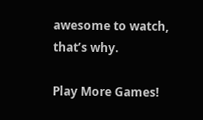awesome to watch, that’s why.

Play More Games!